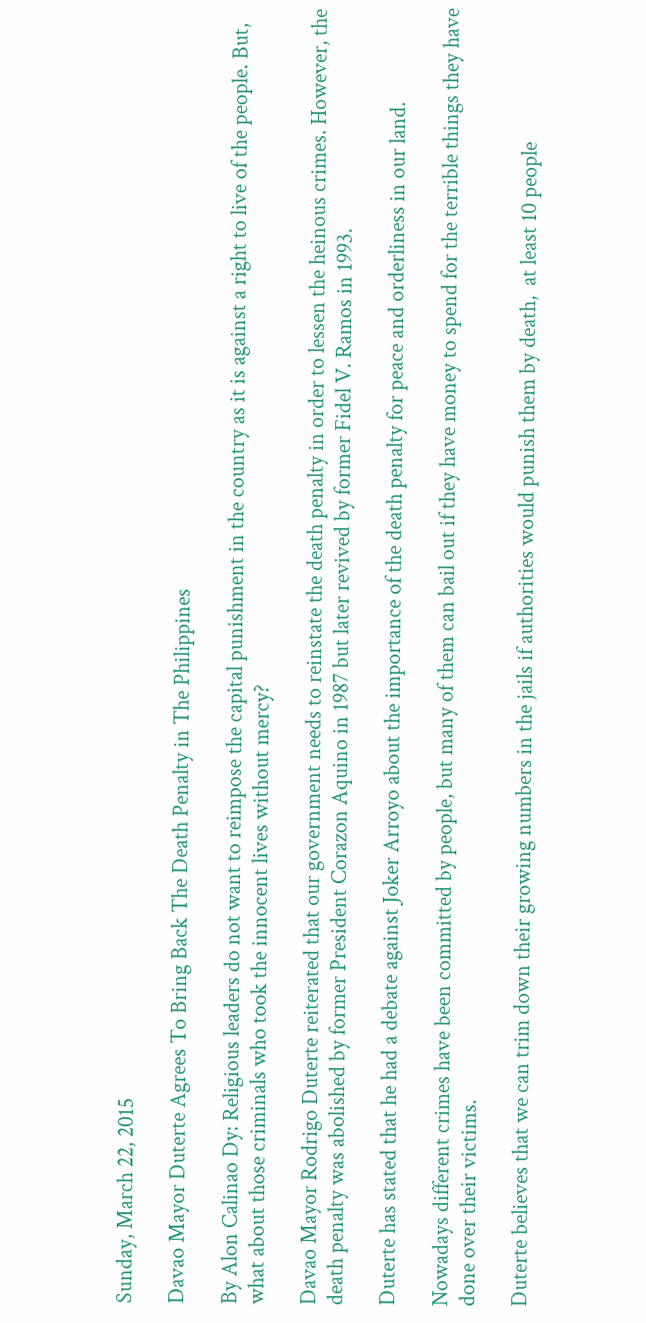Sunday, March 22, 2015

Davao Mayor Duterte Agrees To Bring Back The Death Penalty in The Philippines

By Alon Calinao Dy: Religious leaders do not want to reimpose the capital punishment in the country as it is against a right to live of the people. But, what about those criminals who took the innocent lives without mercy?

Davao Mayor Rodrigo Duterte reiterated that our government needs to reinstate the death penalty in order to lessen the heinous crimes. However, the death penalty was abolished by former President Corazon Aquino in 1987 but later revived by former Fidel V. Ramos in 1993.

Duterte has stated that he had a debate against Joker Arroyo about the importance of the death penalty for peace and orderliness in our land.

Nowadays different crimes have been committed by people, but many of them can bail out if they have money to spend for the terrible things they have done over their victims.

Duterte believes that we can trim down their growing numbers in the jails if authorities would punish them by death,  at least 10 people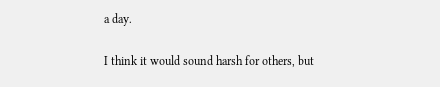a day.

I think it would sound harsh for others, but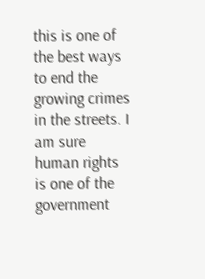this is one of the best ways to end the growing crimes in the streets. I am sure human rights is one of the government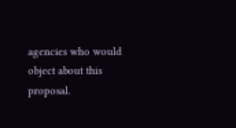agencies who would object about this proposal.